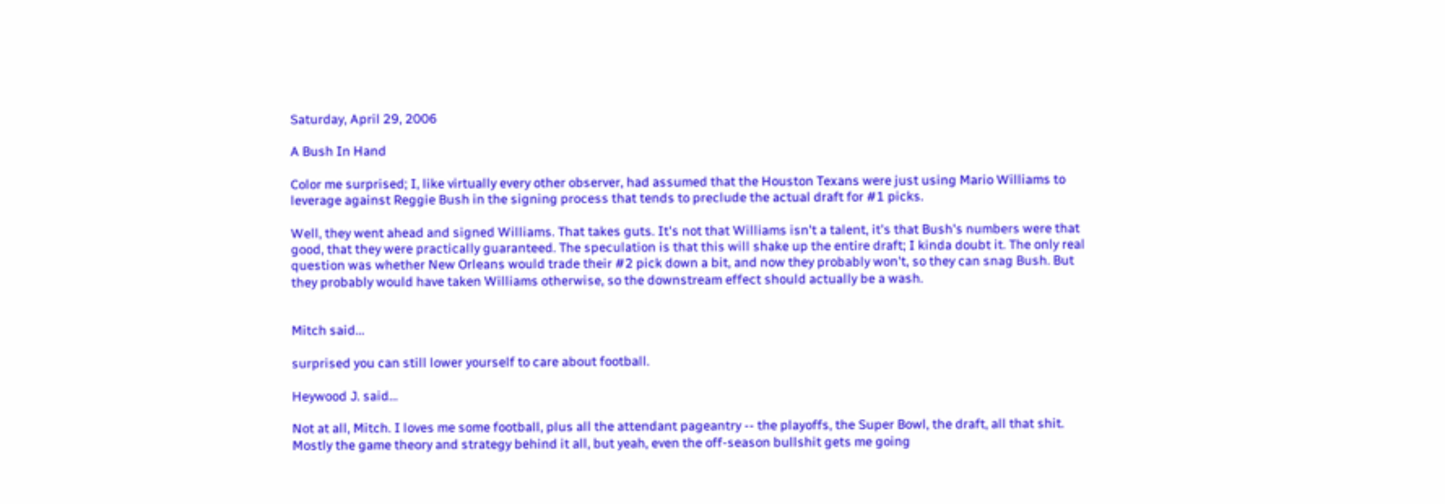Saturday, April 29, 2006

A Bush In Hand

Color me surprised; I, like virtually every other observer, had assumed that the Houston Texans were just using Mario Williams to leverage against Reggie Bush in the signing process that tends to preclude the actual draft for #1 picks.

Well, they went ahead and signed Williams. That takes guts. It's not that Williams isn't a talent, it's that Bush's numbers were that good, that they were practically guaranteed. The speculation is that this will shake up the entire draft; I kinda doubt it. The only real question was whether New Orleans would trade their #2 pick down a bit, and now they probably won't, so they can snag Bush. But they probably would have taken Williams otherwise, so the downstream effect should actually be a wash.


Mitch said...

surprised you can still lower yourself to care about football.

Heywood J. said...

Not at all, Mitch. I loves me some football, plus all the attendant pageantry -- the playoffs, the Super Bowl, the draft, all that shit. Mostly the game theory and strategy behind it all, but yeah, even the off-season bullshit gets me going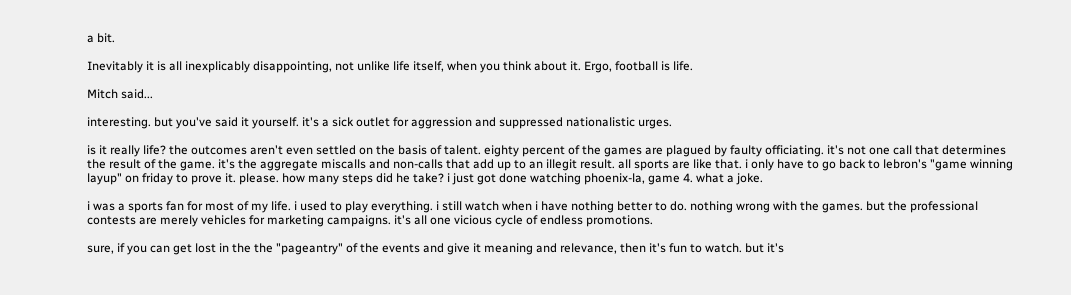a bit.

Inevitably it is all inexplicably disappointing, not unlike life itself, when you think about it. Ergo, football is life.

Mitch said...

interesting. but you've said it yourself. it's a sick outlet for aggression and suppressed nationalistic urges.

is it really life? the outcomes aren't even settled on the basis of talent. eighty percent of the games are plagued by faulty officiating. it's not one call that determines the result of the game. it's the aggregate miscalls and non-calls that add up to an illegit result. all sports are like that. i only have to go back to lebron's "game winning layup" on friday to prove it. please. how many steps did he take? i just got done watching phoenix-la, game 4. what a joke.

i was a sports fan for most of my life. i used to play everything. i still watch when i have nothing better to do. nothing wrong with the games. but the professional contests are merely vehicles for marketing campaigns. it's all one vicious cycle of endless promotions.

sure, if you can get lost in the the "pageantry" of the events and give it meaning and relevance, then it's fun to watch. but it's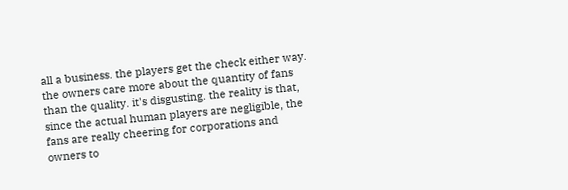all a business. the players get the check either way. the owners care more about the quantity of fans than the quality. it's disgusting. the reality is that, since the actual human players are negligible, the fans are really cheering for corporations and owners to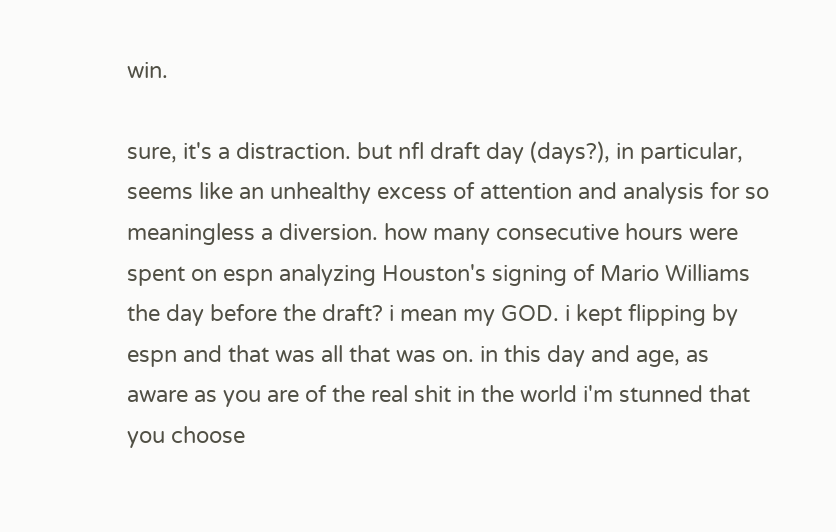win.

sure, it's a distraction. but nfl draft day (days?), in particular, seems like an unhealthy excess of attention and analysis for so meaningless a diversion. how many consecutive hours were spent on espn analyzing Houston's signing of Mario Williams the day before the draft? i mean my GOD. i kept flipping by espn and that was all that was on. in this day and age, as aware as you are of the real shit in the world i'm stunned that you choose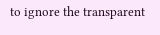to ignore the transparent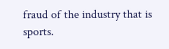fraud of the industry that is sports.